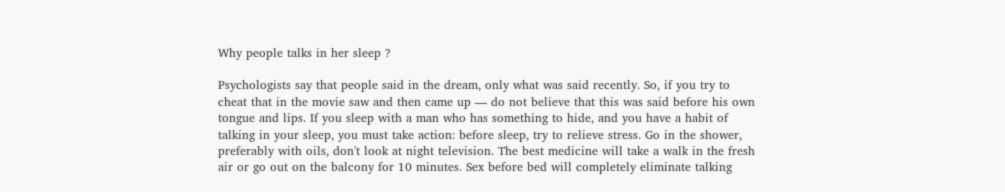Why people talks in her sleep ?

Psychologists say that people said in the dream, only what was said recently. So, if you try to cheat that in the movie saw and then came up — do not believe that this was said before his own tongue and lips. If you sleep with a man who has something to hide, and you have a habit of talking in your sleep, you must take action: before sleep, try to relieve stress. Go in the shower, preferably with oils, don't look at night television. The best medicine will take a walk in the fresh air or go out on the balcony for 10 minutes. Sex before bed will completely eliminate talking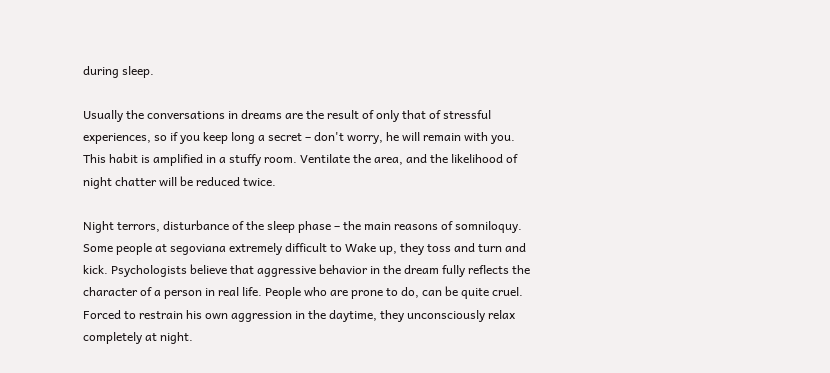during sleep.

Usually the conversations in dreams are the result of only that of stressful experiences, so if you keep long a secret – don't worry, he will remain with you. This habit is amplified in a stuffy room. Ventilate the area, and the likelihood of night chatter will be reduced twice.

Night terrors, disturbance of the sleep phase – the main reasons of somniloquy. Some people at segoviana extremely difficult to Wake up, they toss and turn and kick. Psychologists believe that aggressive behavior in the dream fully reflects the character of a person in real life. People who are prone to do, can be quite cruel. Forced to restrain his own aggression in the daytime, they unconsciously relax completely at night.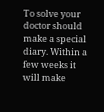To solve your doctor should make a special diary. Within a few weeks it will make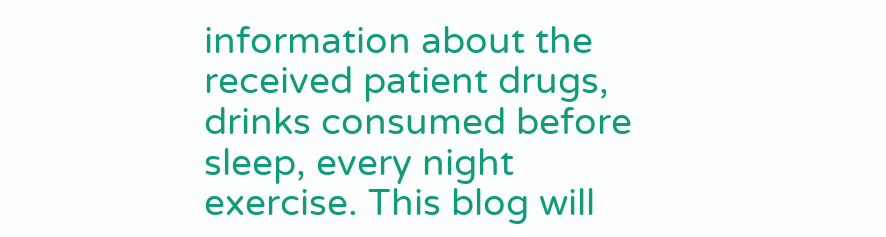information about the received patient drugs, drinks consumed before sleep, every night exercise. This blog will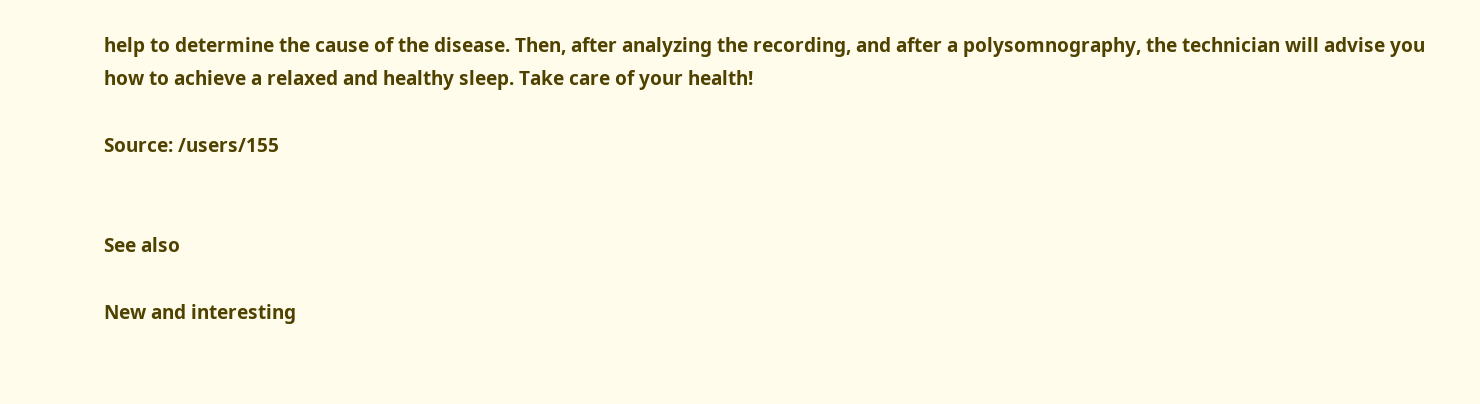help to determine the cause of the disease. Then, after analyzing the recording, and after a polysomnography, the technician will advise you how to achieve a relaxed and healthy sleep. Take care of your health!

Source: /users/155


See also

New and interesting